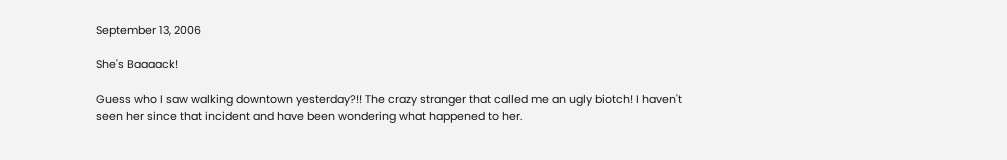September 13, 2006

She's Baaaack!

Guess who I saw walking downtown yesterday?!! The crazy stranger that called me an ugly biotch! I haven't seen her since that incident and have been wondering what happened to her.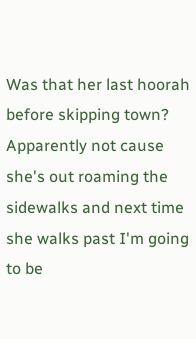Was that her last hoorah before skipping town? Apparently not cause she's out roaming the sidewalks and next time she walks past I'm going to be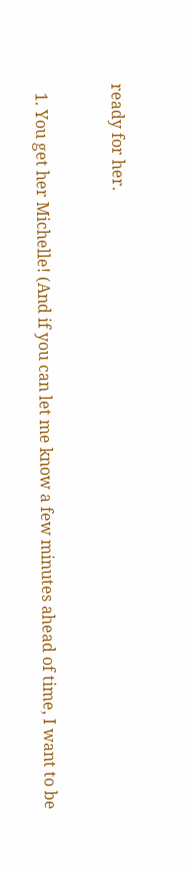ready for her.


  1. You get her Michelle! (And if you can let me know a few minutes ahead of time, I want to be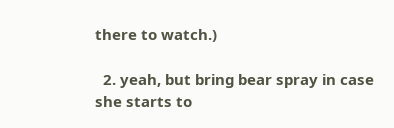there to watch.)

  2. yeah, but bring bear spray in case she starts to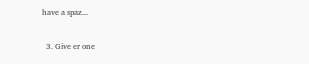have a spaz...

  3. Give er one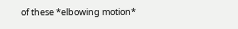of these *elbowing motion*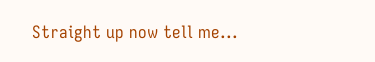Straight up now tell me...